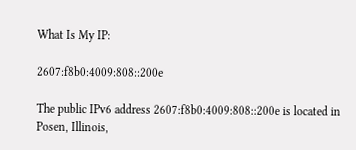What Is My IP:

2607:f8b0:4009:808::200e

The public IPv6 address 2607:f8b0:4009:808::200e is located in Posen, Illinois,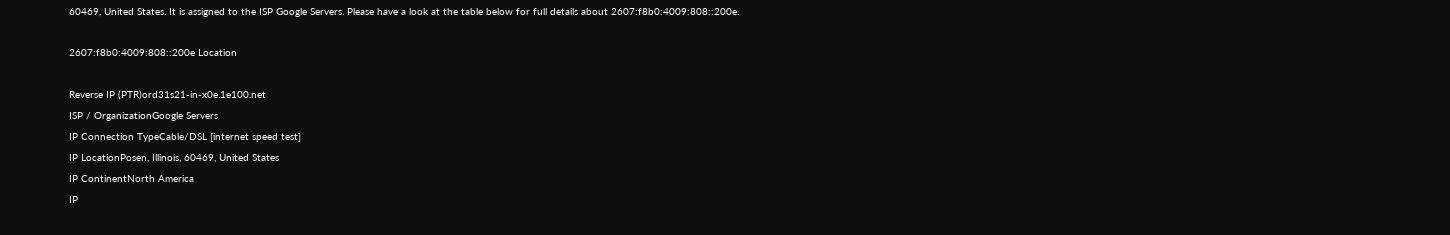60469, United States. It is assigned to the ISP Google Servers. Please have a look at the table below for full details about 2607:f8b0:4009:808::200e.

2607:f8b0:4009:808::200e Location

Reverse IP (PTR)ord31s21-in-x0e.1e100.net
ISP / OrganizationGoogle Servers
IP Connection TypeCable/DSL [internet speed test]
IP LocationPosen, Illinois, 60469, United States
IP ContinentNorth America
IP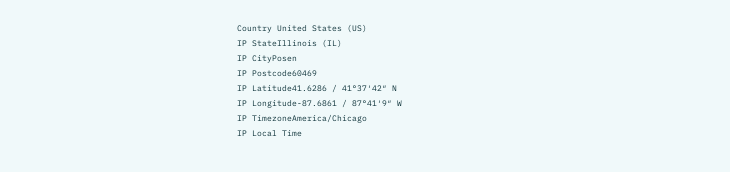Country United States (US)
IP StateIllinois (IL)
IP CityPosen
IP Postcode60469
IP Latitude41.6286 / 41°37′42″ N
IP Longitude-87.6861 / 87°41′9″ W
IP TimezoneAmerica/Chicago
IP Local Time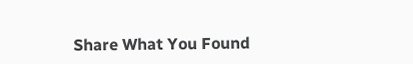Share What You Found